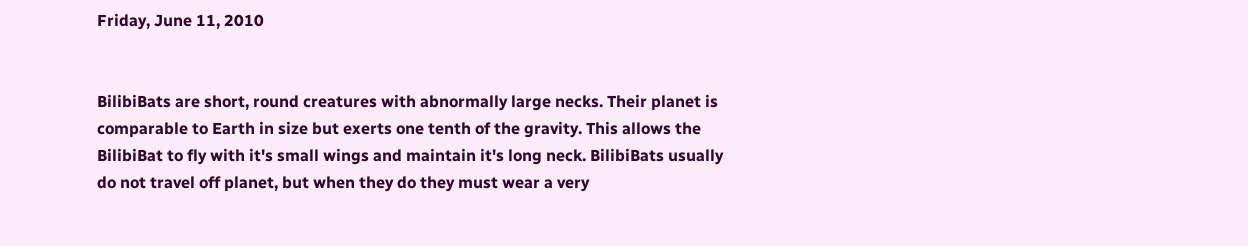Friday, June 11, 2010


BilibiBats are short, round creatures with abnormally large necks. Their planet is comparable to Earth in size but exerts one tenth of the gravity. This allows the BilibiBat to fly with it's small wings and maintain it's long neck. BilibiBats usually do not travel off planet, but when they do they must wear a very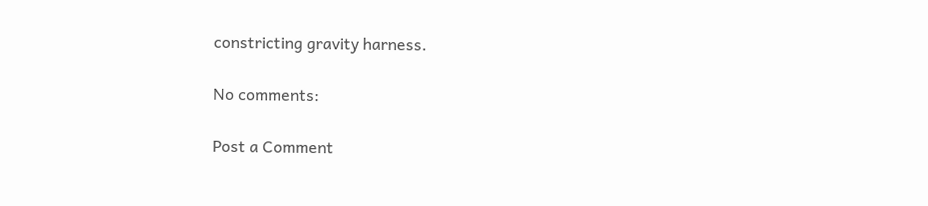constricting gravity harness.

No comments:

Post a Comment